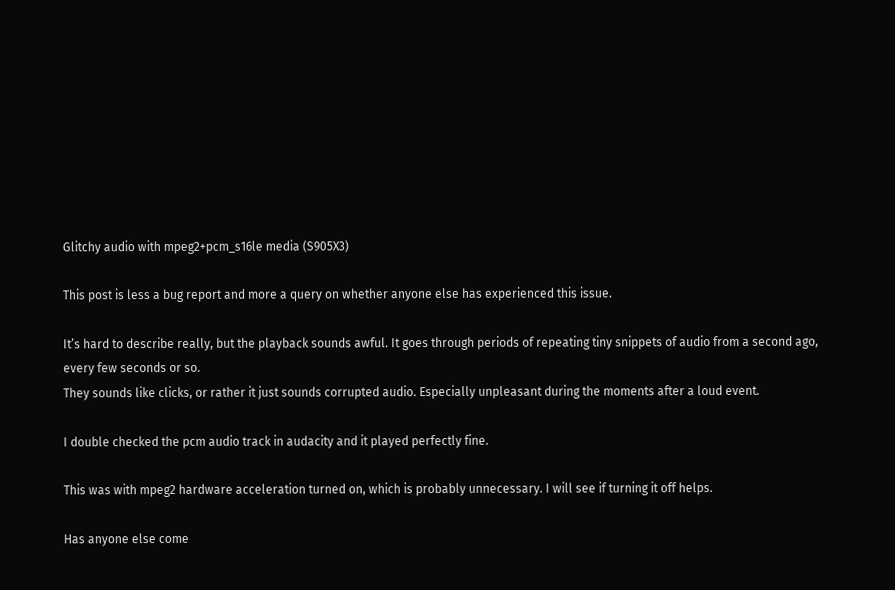Glitchy audio with mpeg2+pcm_s16le media (S905X3)

This post is less a bug report and more a query on whether anyone else has experienced this issue.

It’s hard to describe really, but the playback sounds awful. It goes through periods of repeating tiny snippets of audio from a second ago, every few seconds or so.
They sounds like clicks, or rather it just sounds corrupted audio. Especially unpleasant during the moments after a loud event.

I double checked the pcm audio track in audacity and it played perfectly fine.

This was with mpeg2 hardware acceleration turned on, which is probably unnecessary. I will see if turning it off helps.

Has anyone else come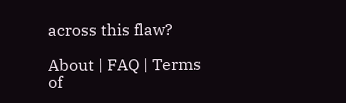across this flaw?

About | FAQ | Terms of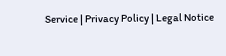Service | Privacy Policy | Legal Notice